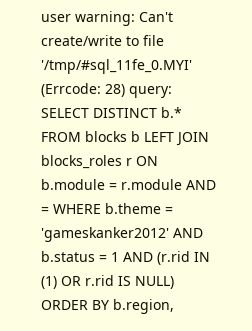user warning: Can't create/write to file '/tmp/#sql_11fe_0.MYI' (Errcode: 28) query: SELECT DISTINCT b.* FROM blocks b LEFT JOIN blocks_roles r ON b.module = r.module AND = WHERE b.theme = 'gameskanker2012' AND b.status = 1 AND (r.rid IN (1) OR r.rid IS NULL) ORDER BY b.region,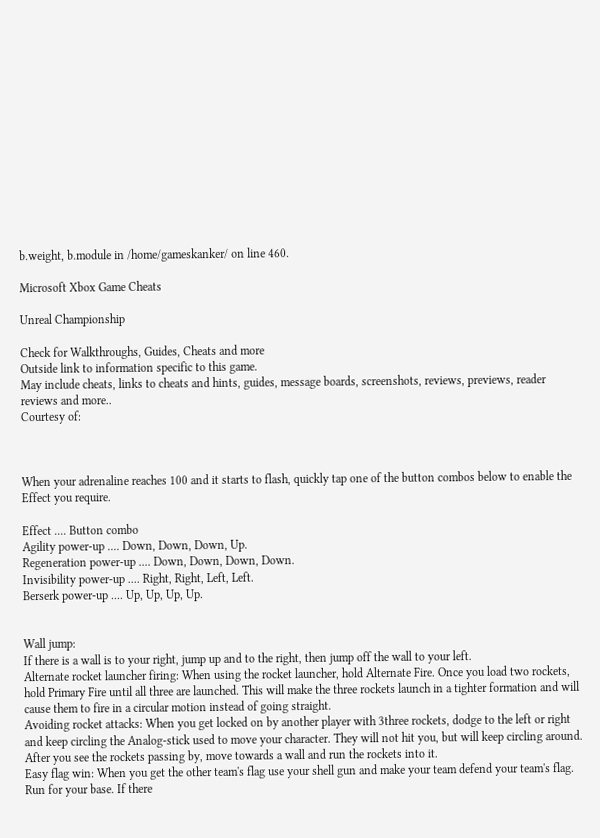b.weight, b.module in /home/gameskanker/ on line 460.

Microsoft Xbox Game Cheats

Unreal Championship

Check for Walkthroughs, Guides, Cheats and more
Outside link to information specific to this game.
May include cheats, links to cheats and hints, guides, message boards, screenshots, reviews, previews, reader reviews and more..
Courtesy of:



When your adrenaline reaches 100 and it starts to flash, quickly tap one of the button combos below to enable the Effect you require.

Effect .... Button combo
Agility power-up .... Down, Down, Down, Up.
Regeneration power-up .... Down, Down, Down, Down.
Invisibility power-up .... Right, Right, Left, Left.
Berserk power-up .... Up, Up, Up, Up.


Wall jump:
If there is a wall is to your right, jump up and to the right, then jump off the wall to your left.
Alternate rocket launcher firing: When using the rocket launcher, hold Alternate Fire. Once you load two rockets, hold Primary Fire until all three are launched. This will make the three rockets launch in a tighter formation and will cause them to fire in a circular motion instead of going straight.
Avoiding rocket attacks: When you get locked on by another player with 3three rockets, dodge to the left or right and keep circling the Analog-stick used to move your character. They will not hit you, but will keep circling around. After you see the rockets passing by, move towards a wall and run the rockets into it.
Easy flag win: When you get the other team's flag use your shell gun and make your team defend your team's flag. Run for your base. If there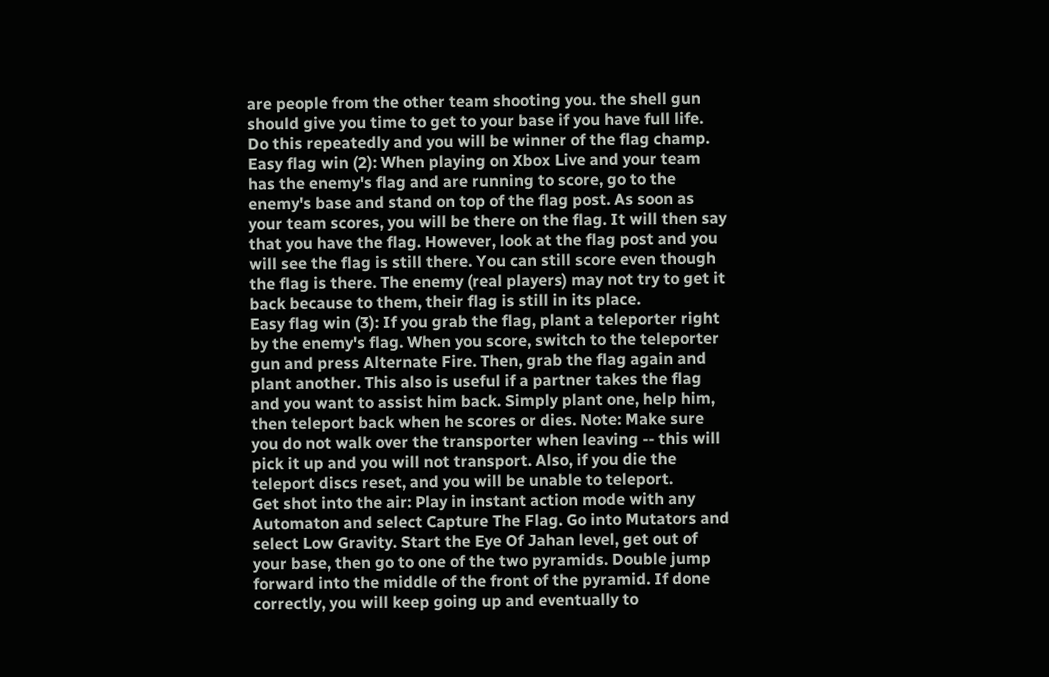are people from the other team shooting you. the shell gun should give you time to get to your base if you have full life. Do this repeatedly and you will be winner of the flag champ.
Easy flag win (2): When playing on Xbox Live and your team has the enemy's flag and are running to score, go to the enemy's base and stand on top of the flag post. As soon as your team scores, you will be there on the flag. It will then say that you have the flag. However, look at the flag post and you will see the flag is still there. You can still score even though the flag is there. The enemy (real players) may not try to get it back because to them, their flag is still in its place.
Easy flag win (3): If you grab the flag, plant a teleporter right by the enemy's flag. When you score, switch to the teleporter gun and press Alternate Fire. Then, grab the flag again and plant another. This also is useful if a partner takes the flag and you want to assist him back. Simply plant one, help him, then teleport back when he scores or dies. Note: Make sure you do not walk over the transporter when leaving -- this will pick it up and you will not transport. Also, if you die the teleport discs reset, and you will be unable to teleport.
Get shot into the air: Play in instant action mode with any Automaton and select Capture The Flag. Go into Mutators and select Low Gravity. Start the Eye Of Jahan level, get out of your base, then go to one of the two pyramids. Double jump forward into the middle of the front of the pyramid. If done correctly, you will keep going up and eventually to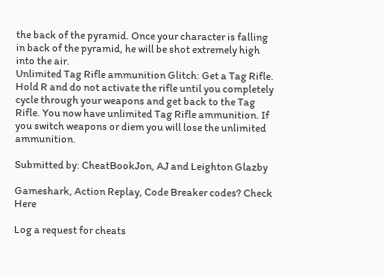the back of the pyramid. Once your character is falling in back of the pyramid, he will be shot extremely high into the air.
Unlimited Tag Rifle ammunition Glitch: Get a Tag Rifle. Hold R and do not activate the rifle until you completely cycle through your weapons and get back to the Tag Rifle. You now have unlimited Tag Rifle ammunition. If you switch weapons or diem you will lose the unlimited ammunition.

Submitted by: CheatBookJon, AJ and Leighton Glazby

Gameshark, Action Replay, Code Breaker codes? Check Here

Log a request for cheats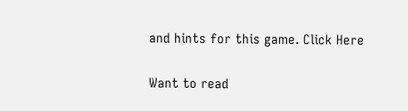and hints for this game. Click Here

Want to read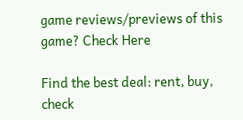game reviews/previews of this game? Check Here

Find the best deal: rent, buy, check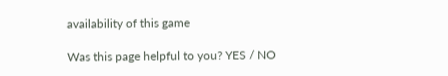availability of this game

Was this page helpful to you? YES / NO